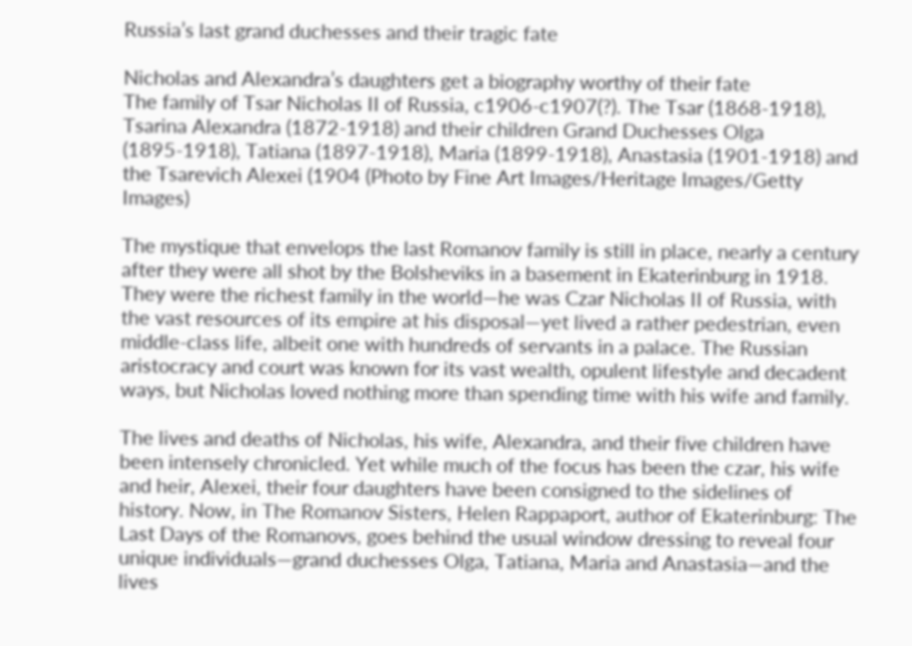Russia’s last grand duchesses and their tragic fate

Nicholas and Alexandra’s daughters get a biography worthy of their fate
The family of Tsar Nicholas II of Russia, c1906-c1907(?). The Tsar (1868-1918), Tsarina Alexandra (1872-1918) and their children Grand Duchesses Olga (1895-1918), Tatiana (1897-1918), Maria (1899-1918), Anastasia (1901-1918) and the Tsarevich Alexei (1904 (Photo by Fine Art Images/Heritage Images/Getty Images)

The mystique that envelops the last Romanov family is still in place, nearly a century after they were all shot by the Bolsheviks in a basement in Ekaterinburg in 1918. They were the richest family in the world—he was Czar Nicholas II of Russia, with the vast resources of its empire at his disposal—yet lived a rather pedestrian, even middle-class life, albeit one with hundreds of servants in a palace. The Russian aristocracy and court was known for its vast wealth, opulent lifestyle and decadent ways, but Nicholas loved nothing more than spending time with his wife and family.

The lives and deaths of Nicholas, his wife, Alexandra, and their five children have been intensely chronicled. Yet while much of the focus has been the czar, his wife and heir, Alexei, their four daughters have been consigned to the sidelines of history. Now, in The Romanov Sisters, Helen Rappaport, author of Ekaterinburg: The Last Days of the Romanovs, goes behind the usual window dressing to reveal four unique individuals—grand duchesses Olga, Tatiana, Maria and Anastasia—and the lives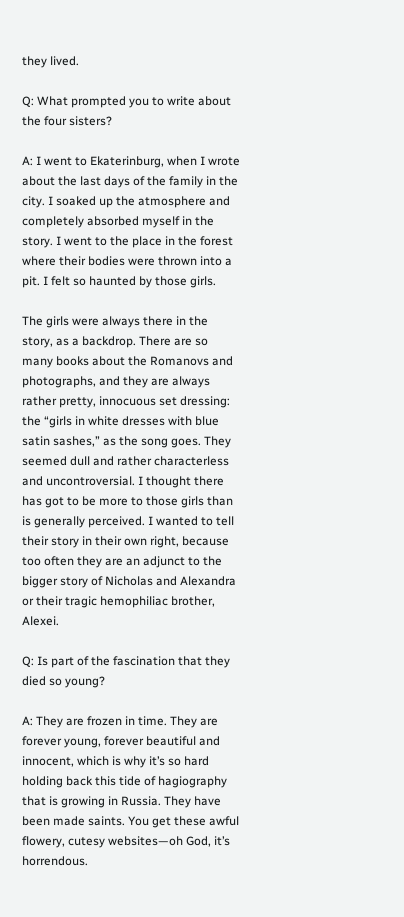they lived.

Q: What prompted you to write about the four sisters?

A: I went to Ekaterinburg, when I wrote about the last days of the family in the city. I soaked up the atmosphere and completely absorbed myself in the story. I went to the place in the forest where their bodies were thrown into a pit. I felt so haunted by those girls.

The girls were always there in the story, as a backdrop. There are so many books about the Romanovs and photographs, and they are always rather pretty, innocuous set dressing: the “girls in white dresses with blue satin sashes,” as the song goes. They seemed dull and rather characterless and uncontroversial. I thought there has got to be more to those girls than is generally perceived. I wanted to tell their story in their own right, because too often they are an adjunct to the bigger story of Nicholas and Alexandra or their tragic hemophiliac brother, Alexei.

Q: Is part of the fascination that they died so young?

A: They are frozen in time. They are forever young, forever beautiful and innocent, which is why it’s so hard holding back this tide of hagiography that is growing in Russia. They have been made saints. You get these awful flowery, cutesy websites—oh God, it’s horrendous.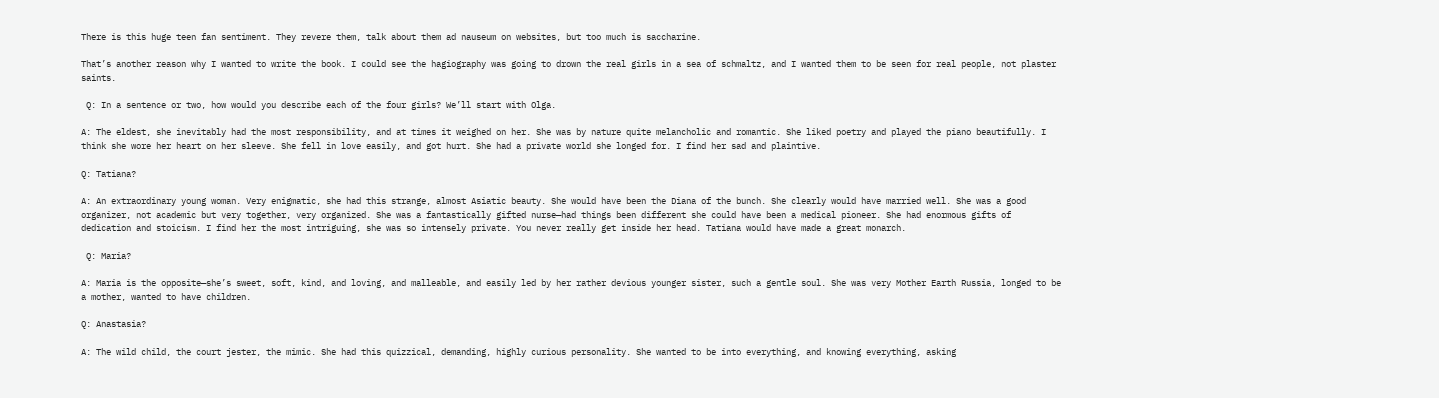There is this huge teen fan sentiment. They revere them, talk about them ad nauseum on websites, but too much is saccharine.

That’s another reason why I wanted to write the book. I could see the hagiography was going to drown the real girls in a sea of schmaltz, and I wanted them to be seen for real people, not plaster saints.

 Q: In a sentence or two, how would you describe each of the four girls? We’ll start with Olga.

A: The eldest, she inevitably had the most responsibility, and at times it weighed on her. She was by nature quite melancholic and romantic. She liked poetry and played the piano beautifully. I think she wore her heart on her sleeve. She fell in love easily, and got hurt. She had a private world she longed for. I find her sad and plaintive.

Q: Tatiana?

A: An extraordinary young woman. Very enigmatic, she had this strange, almost Asiatic beauty. She would have been the Diana of the bunch. She clearly would have married well. She was a good organizer, not academic but very together, very organized. She was a fantastically gifted nurse—had things been different she could have been a medical pioneer. She had enormous gifts of dedication and stoicism. I find her the most intriguing, she was so intensely private. You never really get inside her head. Tatiana would have made a great monarch.

 Q: Maria?

A: Maria is the opposite—she’s sweet, soft, kind, and loving, and malleable, and easily led by her rather devious younger sister, such a gentle soul. She was very Mother Earth Russia, longed to be a mother, wanted to have children.

Q: Anastasia?

A: The wild child, the court jester, the mimic. She had this quizzical, demanding, highly curious personality. She wanted to be into everything, and knowing everything, asking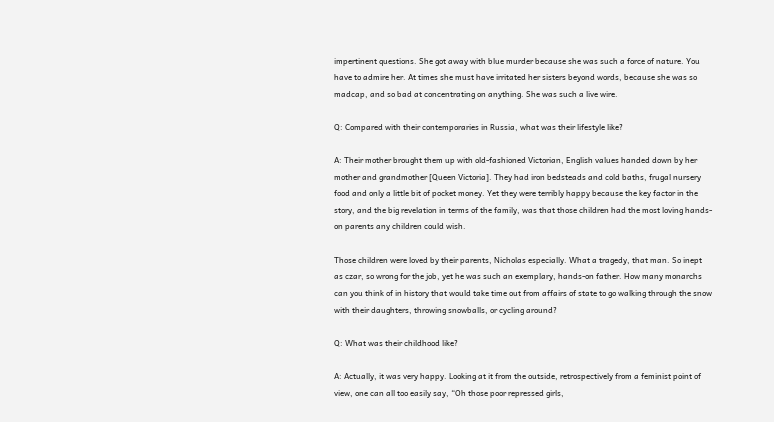impertinent questions. She got away with blue murder because she was such a force of nature. You have to admire her. At times she must have irritated her sisters beyond words, because she was so madcap, and so bad at concentrating on anything. She was such a live wire.

Q: Compared with their contemporaries in Russia, what was their lifestyle like?

A: Their mother brought them up with old-fashioned Victorian, English values handed down by her mother and grandmother [Queen Victoria]. They had iron bedsteads and cold baths, frugal nursery food and only a little bit of pocket money. Yet they were terribly happy because the key factor in the story, and the big revelation in terms of the family, was that those children had the most loving hands-on parents any children could wish.

Those children were loved by their parents, Nicholas especially. What a tragedy, that man. So inept as czar, so wrong for the job, yet he was such an exemplary, hands-on father. How many monarchs can you think of in history that would take time out from affairs of state to go walking through the snow with their daughters, throwing snowballs, or cycling around?

Q: What was their childhood like?

A: Actually, it was very happy. Looking at it from the outside, retrospectively from a feminist point of view, one can all too easily say, “Oh those poor repressed girls,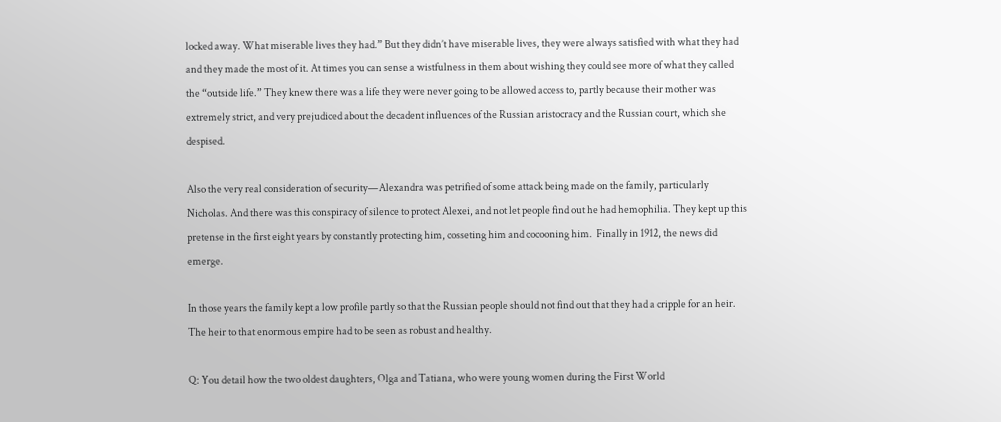locked away. What miserable lives they had.” But they didn’t have miserable lives, they were always satisfied with what they had and they made the most of it. At times you can sense a wistfulness in them about wishing they could see more of what they called the “outside life.” They knew there was a life they were never going to be allowed access to, partly because their mother was extremely strict, and very prejudiced about the decadent influences of the Russian aristocracy and the Russian court, which she despised.

Also the very real consideration of security—Alexandra was petrified of some attack being made on the family, particularly Nicholas. And there was this conspiracy of silence to protect Alexei, and not let people find out he had hemophilia. They kept up this pretense in the first eight years by constantly protecting him, cosseting him and cocooning him.  Finally in 1912, the news did emerge.

In those years the family kept a low profile partly so that the Russian people should not find out that they had a cripple for an heir. The heir to that enormous empire had to be seen as robust and healthy.

Q: You detail how the two oldest daughters, Olga and Tatiana, who were young women during the First World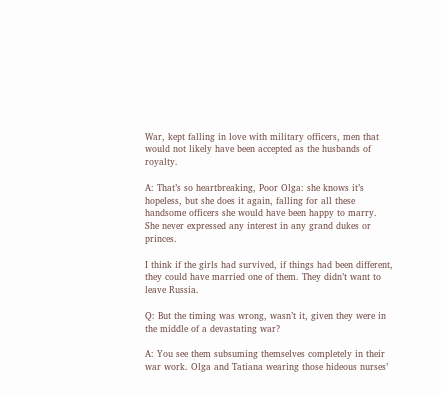War, kept falling in love with military officers, men that would not likely have been accepted as the husbands of royalty.

A: That’s so heartbreaking, Poor Olga: she knows it’s hopeless, but she does it again, falling for all these handsome officers she would have been happy to marry. She never expressed any interest in any grand dukes or princes.

I think if the girls had survived, if things had been different, they could have married one of them. They didn’t want to leave Russia.

Q: But the timing was wrong, wasn’t it, given they were in the middle of a devastating war?

A: You see them subsuming themselves completely in their war work. Olga and Tatiana wearing those hideous nurses’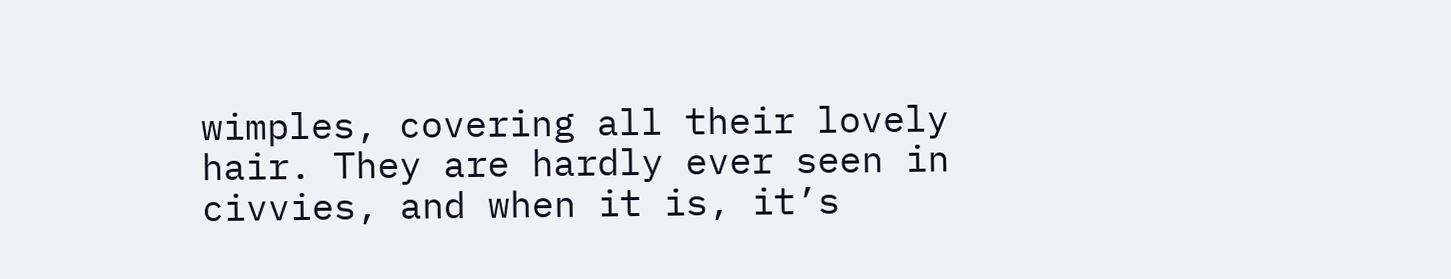wimples, covering all their lovely hair. They are hardly ever seen in civvies, and when it is, it’s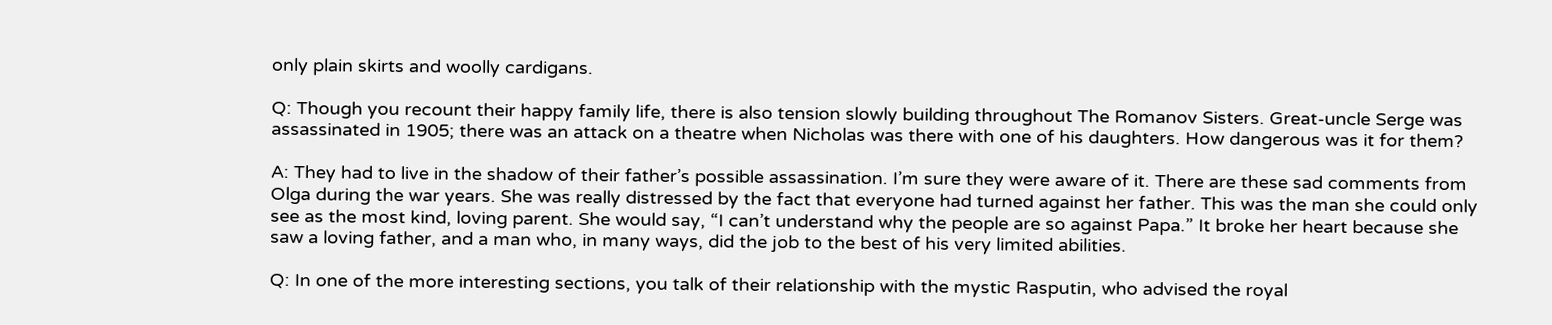only plain skirts and woolly cardigans.

Q: Though you recount their happy family life, there is also tension slowly building throughout The Romanov Sisters. Great-uncle Serge was assassinated in 1905; there was an attack on a theatre when Nicholas was there with one of his daughters. How dangerous was it for them?

A: They had to live in the shadow of their father’s possible assassination. I’m sure they were aware of it. There are these sad comments from Olga during the war years. She was really distressed by the fact that everyone had turned against her father. This was the man she could only see as the most kind, loving parent. She would say, “I can’t understand why the people are so against Papa.” It broke her heart because she saw a loving father, and a man who, in many ways, did the job to the best of his very limited abilities.

Q: In one of the more interesting sections, you talk of their relationship with the mystic Rasputin, who advised the royal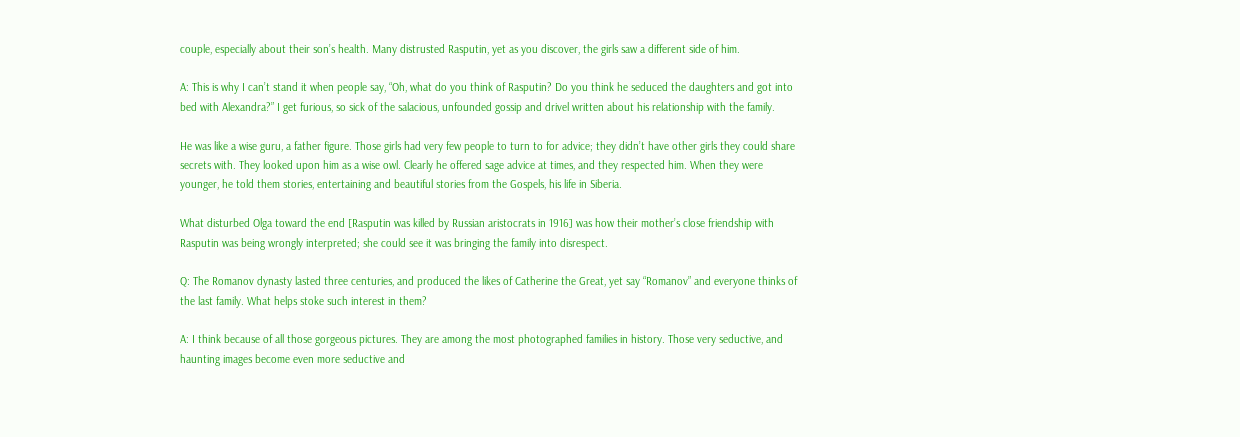couple, especially about their son’s health. Many distrusted Rasputin, yet as you discover, the girls saw a different side of him.

A: This is why I can’t stand it when people say, “Oh, what do you think of Rasputin? Do you think he seduced the daughters and got into bed with Alexandra?” I get furious, so sick of the salacious, unfounded gossip and drivel written about his relationship with the family.

He was like a wise guru, a father figure. Those girls had very few people to turn to for advice; they didn’t have other girls they could share secrets with. They looked upon him as a wise owl. Clearly he offered sage advice at times, and they respected him. When they were younger, he told them stories, entertaining and beautiful stories from the Gospels, his life in Siberia.

What disturbed Olga toward the end [Rasputin was killed by Russian aristocrats in 1916] was how their mother’s close friendship with Rasputin was being wrongly interpreted; she could see it was bringing the family into disrespect.

Q: The Romanov dynasty lasted three centuries, and produced the likes of Catherine the Great, yet say “Romanov” and everyone thinks of the last family. What helps stoke such interest in them?

A: I think because of all those gorgeous pictures. They are among the most photographed families in history. Those very seductive, and haunting images become even more seductive and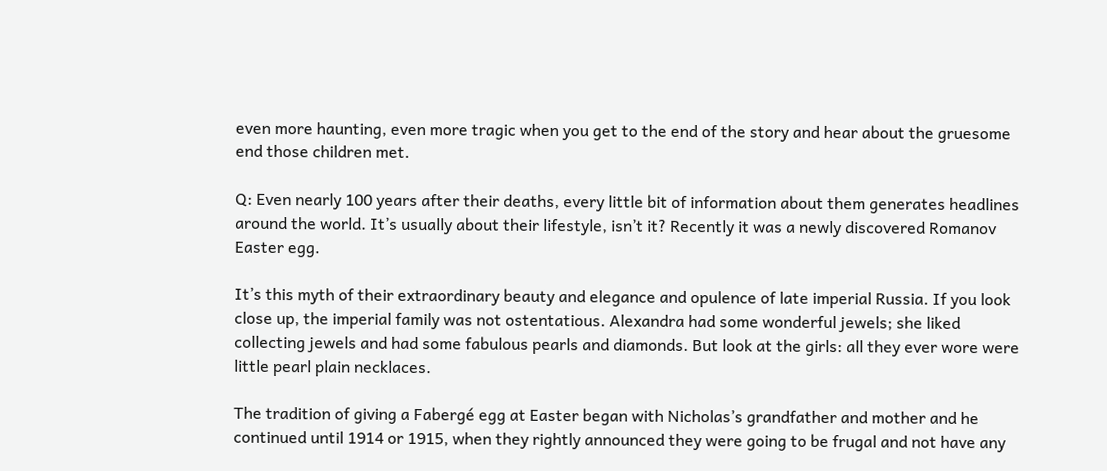even more haunting, even more tragic when you get to the end of the story and hear about the gruesome end those children met.

Q: Even nearly 100 years after their deaths, every little bit of information about them generates headlines around the world. It’s usually about their lifestyle, isn’t it? Recently it was a newly discovered Romanov Easter egg.

It’s this myth of their extraordinary beauty and elegance and opulence of late imperial Russia. If you look close up, the imperial family was not ostentatious. Alexandra had some wonderful jewels; she liked collecting jewels and had some fabulous pearls and diamonds. But look at the girls: all they ever wore were little pearl plain necklaces.

The tradition of giving a Fabergé egg at Easter began with Nicholas’s grandfather and mother and he continued until 1914 or 1915, when they rightly announced they were going to be frugal and not have any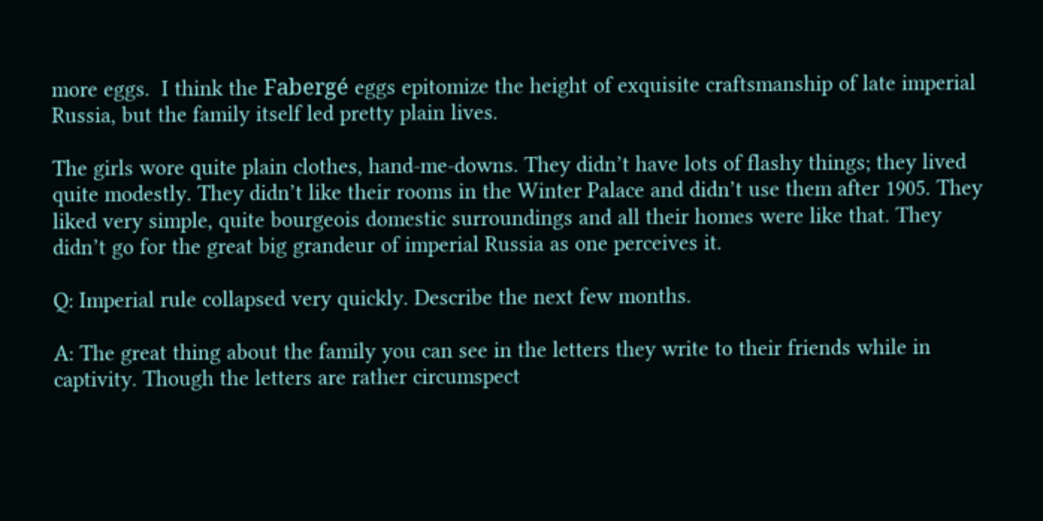more eggs.  I think the Fabergé eggs epitomize the height of exquisite craftsmanship of late imperial Russia, but the family itself led pretty plain lives.

The girls wore quite plain clothes, hand-me-downs. They didn’t have lots of flashy things; they lived quite modestly. They didn’t like their rooms in the Winter Palace and didn’t use them after 1905. They liked very simple, quite bourgeois domestic surroundings and all their homes were like that. They didn’t go for the great big grandeur of imperial Russia as one perceives it.

Q: Imperial rule collapsed very quickly. Describe the next few months.

A: The great thing about the family you can see in the letters they write to their friends while in captivity. Though the letters are rather circumspect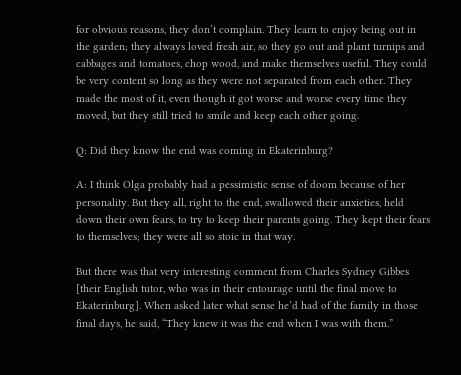for obvious reasons, they don’t complain. They learn to enjoy being out in the garden; they always loved fresh air, so they go out and plant turnips and cabbages and tomatoes, chop wood, and make themselves useful. They could be very content so long as they were not separated from each other. They made the most of it, even though it got worse and worse every time they moved, but they still tried to smile and keep each other going.

Q: Did they know the end was coming in Ekaterinburg?

A: I think Olga probably had a pessimistic sense of doom because of her personality. But they all, right to the end, swallowed their anxieties, held down their own fears, to try to keep their parents going. They kept their fears to themselves; they were all so stoic in that way.

But there was that very interesting comment from Charles Sydney Gibbes [their English tutor, who was in their entourage until the final move to Ekaterinburg]. When asked later what sense he’d had of the family in those final days, he said, “They knew it was the end when I was with them.”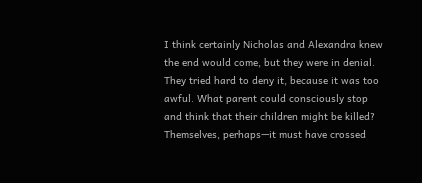I think certainly Nicholas and Alexandra knew the end would come, but they were in denial. They tried hard to deny it, because it was too awful. What parent could consciously stop and think that their children might be killed? Themselves, perhaps—it must have crossed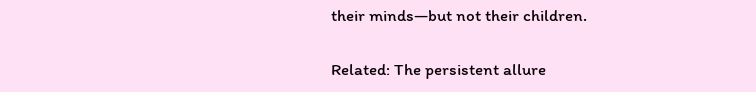their minds—but not their children.

Related: The persistent allure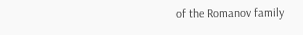of the Romanov family